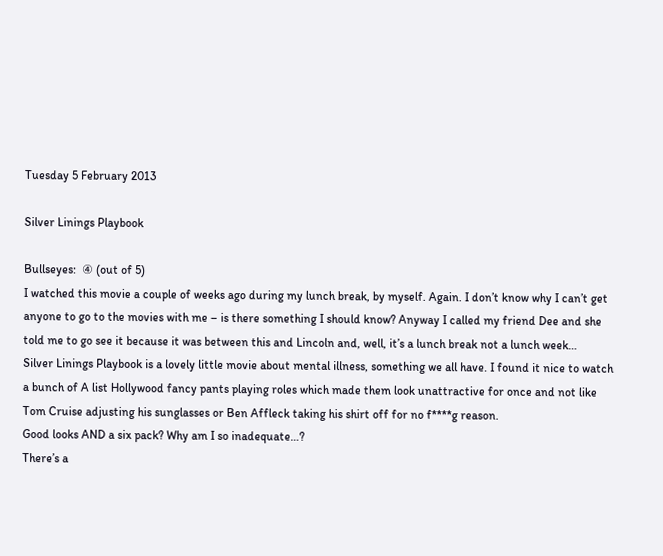Tuesday 5 February 2013

Silver Linings Playbook

Bullseyes:  ④ (out of 5)
I watched this movie a couple of weeks ago during my lunch break, by myself. Again. I don’t know why I can’t get anyone to go to the movies with me – is there something I should know? Anyway I called my friend Dee and she told me to go see it because it was between this and Lincoln and, well, it’s a lunch break not a lunch week…
Silver Linings Playbook is a lovely little movie about mental illness, something we all have. I found it nice to watch a bunch of A list Hollywood fancy pants playing roles which made them look unattractive for once and not like Tom Cruise adjusting his sunglasses or Ben Affleck taking his shirt off for no f****g reason.
Good looks AND a six pack? Why am I so inadequate…?
There’s a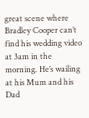great scene where Bradley Cooper can’t find his wedding video at 3am in the morning. He’s wailing at his Mum and his Dad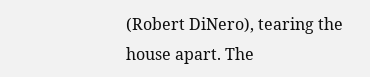(Robert DiNero), tearing the house apart. The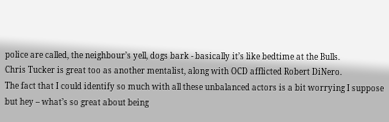police are called, the neighbour’s yell, dogs bark - basically it’s like bedtime at the Bulls.
Chris Tucker is great too as another mentalist, along with OCD afflicted Robert DiNero.
The fact that I could identify so much with all these unbalanced actors is a bit worrying I suppose but hey – what’s so great about being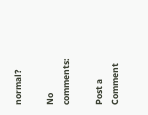normal?

No comments:

Post a Comment